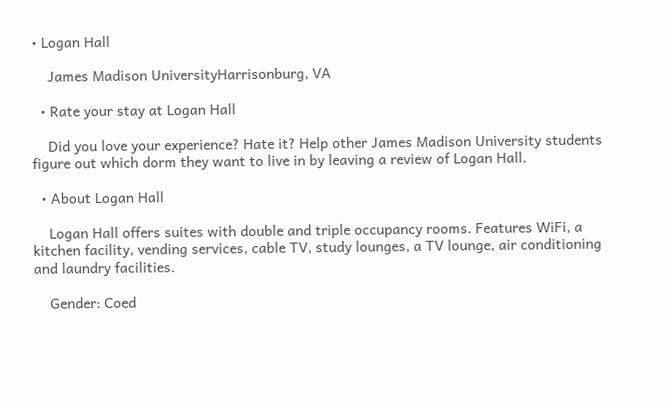• Logan Hall

    James Madison UniversityHarrisonburg, VA

  • Rate your stay at Logan Hall

    Did you love your experience? Hate it? Help other James Madison University students figure out which dorm they want to live in by leaving a review of Logan Hall.

  • About Logan Hall

    Logan Hall offers suites with double and triple occupancy rooms. Features WiFi, a kitchen facility, vending services, cable TV, study lounges, a TV lounge, air conditioning and laundry facilities.

    Gender: Coed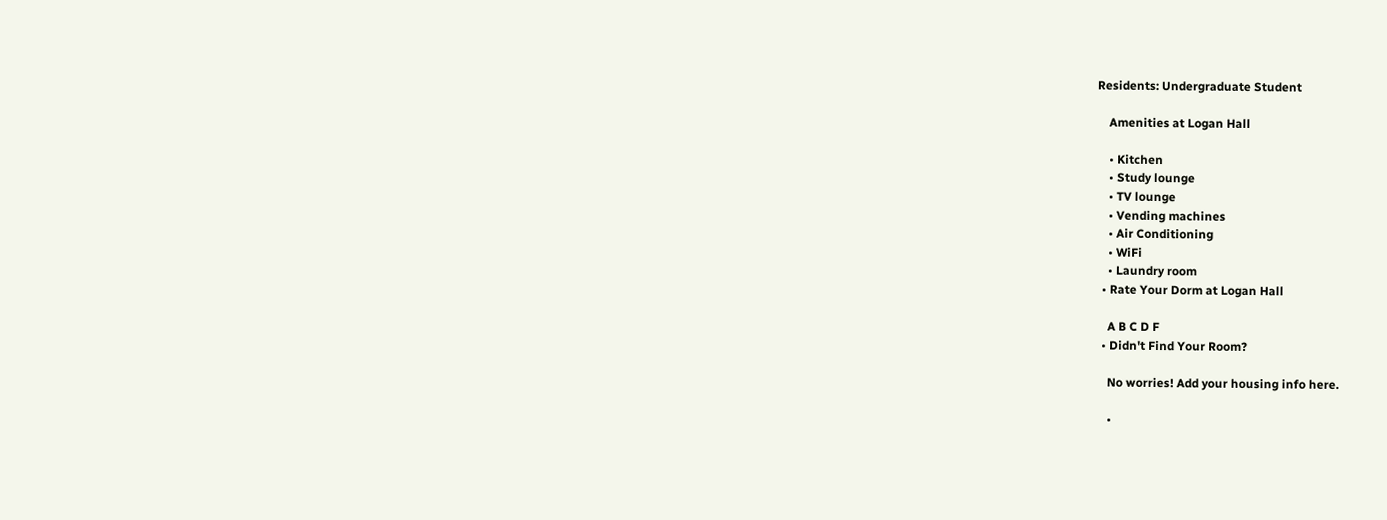Residents: Undergraduate Student

    Amenities at Logan Hall

    • Kitchen
    • Study lounge
    • TV lounge
    • Vending machines
    • Air Conditioning
    • WiFi
    • Laundry room
  • Rate Your Dorm at Logan Hall

    A B C D F
  • Didn't Find Your Room?

    No worries! Add your housing info here.

    •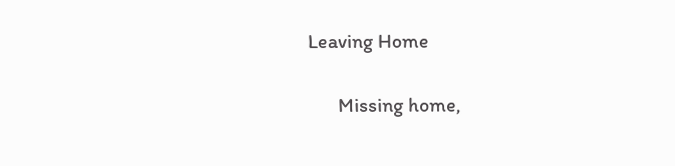Leaving Home

      Missing home,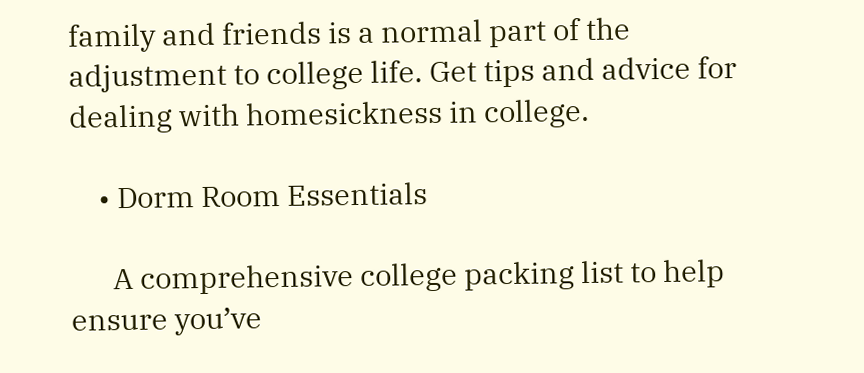family and friends is a normal part of the adjustment to college life. Get tips and advice for dealing with homesickness in college.

    • Dorm Room Essentials

      A comprehensive college packing list to help ensure you’ve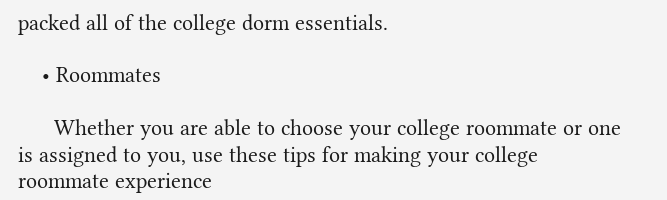packed all of the college dorm essentials.

    • Roommates

      Whether you are able to choose your college roommate or one is assigned to you, use these tips for making your college roommate experience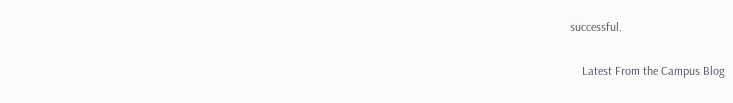successful.

    Latest From the Campus Blog